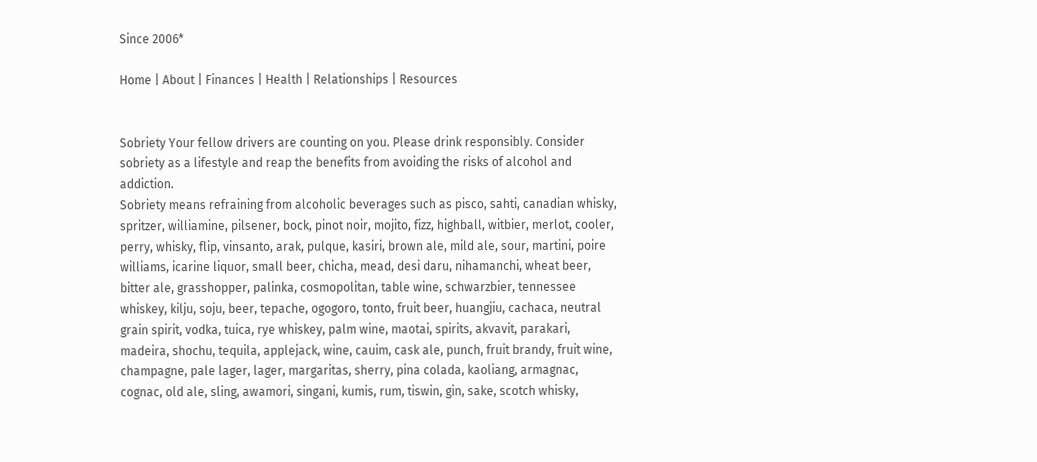Since 2006*

Home | About | Finances | Health | Relationships | Resources


Sobriety Your fellow drivers are counting on you. Please drink responsibly. Consider sobriety as a lifestyle and reap the benefits from avoiding the risks of alcohol and addiction.
Sobriety means refraining from alcoholic beverages such as pisco, sahti, canadian whisky, spritzer, williamine, pilsener, bock, pinot noir, mojito, fizz, highball, witbier, merlot, cooler, perry, whisky, flip, vinsanto, arak, pulque, kasiri, brown ale, mild ale, sour, martini, poire williams, icarine liquor, small beer, chicha, mead, desi daru, nihamanchi, wheat beer, bitter ale, grasshopper, palinka, cosmopolitan, table wine, schwarzbier, tennessee whiskey, kilju, soju, beer, tepache, ogogoro, tonto, fruit beer, huangjiu, cachaca, neutral grain spirit, vodka, tuica, rye whiskey, palm wine, maotai, spirits, akvavit, parakari, madeira, shochu, tequila, applejack, wine, cauim, cask ale, punch, fruit brandy, fruit wine, champagne, pale lager, lager, margaritas, sherry, pina colada, kaoliang, armagnac, cognac, old ale, sling, awamori, singani, kumis, rum, tiswin, gin, sake, scotch whisky,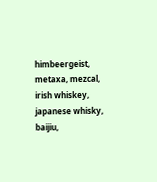himbeergeist, metaxa, mezcal, irish whiskey, japanese whisky, baijiu,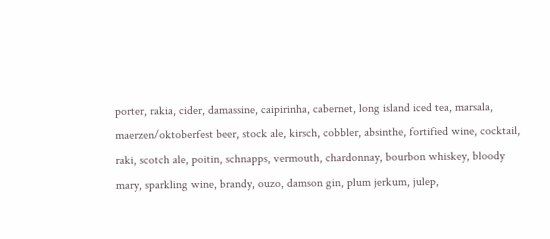porter, rakia, cider, damassine, caipirinha, cabernet, long island iced tea, marsala, maerzen/oktoberfest beer, stock ale, kirsch, cobbler, absinthe, fortified wine, cocktail, raki, scotch ale, poitin, schnapps, vermouth, chardonnay, bourbon whiskey, bloody mary, sparkling wine, brandy, ouzo, damson gin, plum jerkum, julep,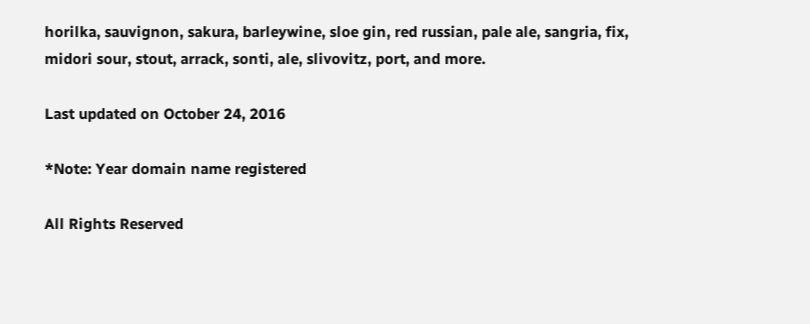horilka, sauvignon, sakura, barleywine, sloe gin, red russian, pale ale, sangria, fix, midori sour, stout, arrack, sonti, ale, slivovitz, port, and more.

Last updated on October 24, 2016

*Note: Year domain name registered

All Rights Reserved